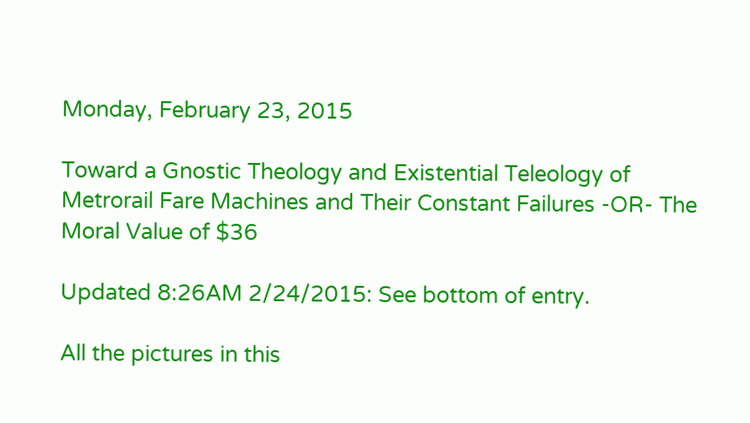Monday, February 23, 2015

Toward a Gnostic Theology and Existential Teleology of Metrorail Fare Machines and Their Constant Failures -OR- The Moral Value of $36

Updated 8:26AM 2/24/2015: See bottom of entry.

All the pictures in this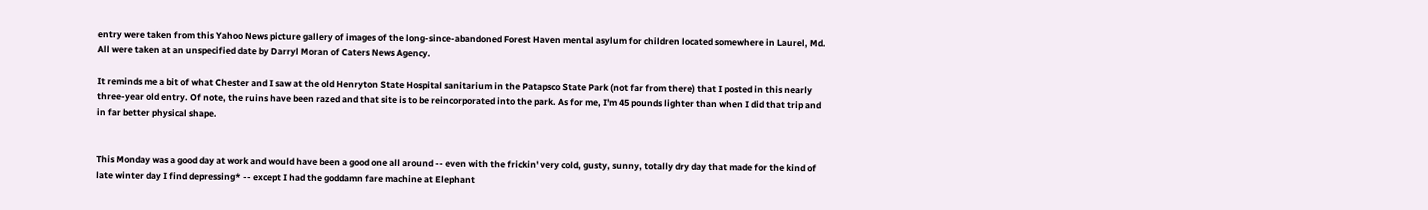entry were taken from this Yahoo News picture gallery of images of the long-since-abandoned Forest Haven mental asylum for children located somewhere in Laurel, Md. All were taken at an unspecified date by Darryl Moran of Caters News Agency.

It reminds me a bit of what Chester and I saw at the old Henryton State Hospital sanitarium in the Patapsco State Park (not far from there) that I posted in this nearly three-year old entry. Of note, the ruins have been razed and that site is to be reincorporated into the park. As for me, I'm 45 pounds lighter than when I did that trip and in far better physical shape.


This Monday was a good day at work and would have been a good one all around -- even with the frickin' very cold, gusty, sunny, totally dry day that made for the kind of late winter day I find depressing* -- except I had the goddamn fare machine at Elephant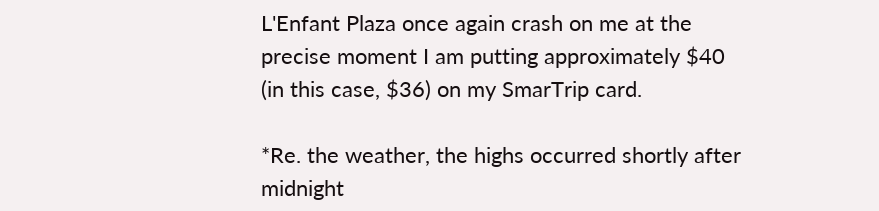L'Enfant Plaza once again crash on me at the precise moment I am putting approximately $40 (in this case, $36) on my SmarTrip card.

*Re. the weather, the highs occurred shortly after midnight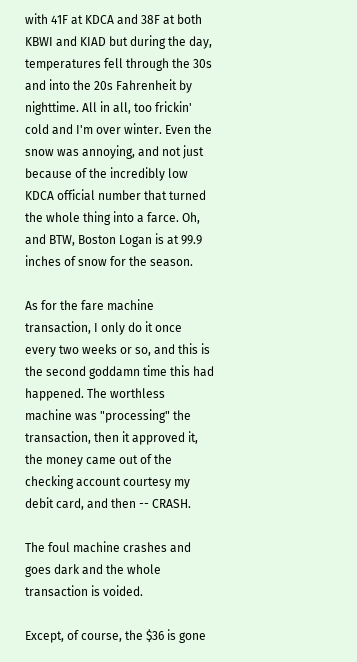with 41F at KDCA and 38F at both KBWI and KIAD but during the day, temperatures fell through the 30s and into the 20s Fahrenheit by nighttime. All in all, too frickin' cold and I'm over winter. Even the snow was annoying, and not just because of the incredibly low KDCA official number that turned the whole thing into a farce. Oh, and BTW, Boston Logan is at 99.9 inches of snow for the season.

As for the fare machine transaction, I only do it once every two weeks or so, and this is the second goddamn time this had happened. The worthless machine was "processing" the transaction, then it approved it, the money came out of the checking account courtesy my debit card, and then -- CRASH.

The foul machine crashes and goes dark and the whole transaction is voided.

Except, of course, the $36 is gone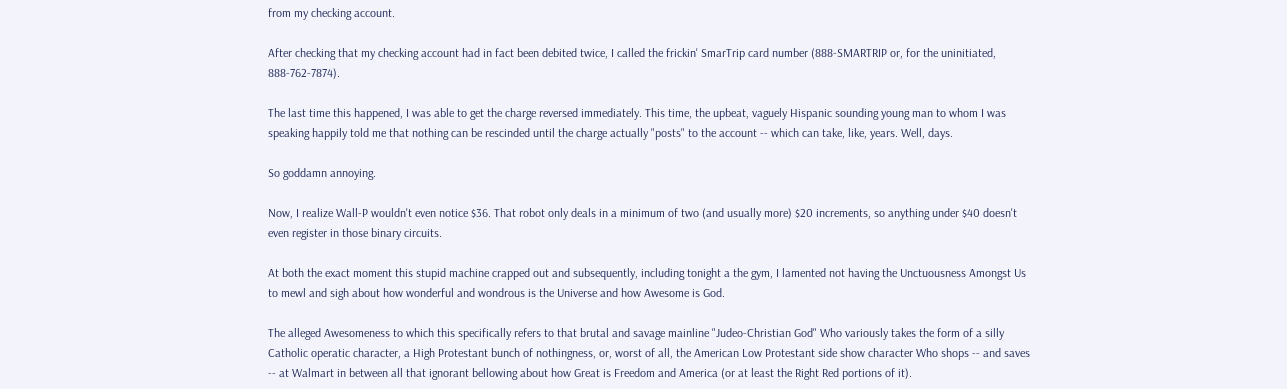from my checking account.

After checking that my checking account had in fact been debited twice, I called the frickin' SmarTrip card number (888-SMARTRIP or, for the uninitiated, 888-762-7874).

The last time this happened, I was able to get the charge reversed immediately. This time, the upbeat, vaguely Hispanic sounding young man to whom I was speaking happily told me that nothing can be rescinded until the charge actually "posts" to the account -- which can take, like, years. Well, days.

So goddamn annoying.

Now, I realize Wall-P wouldn't even notice $36. That robot only deals in a minimum of two (and usually more) $20 increments, so anything under $40 doesn't even register in those binary circuits.

At both the exact moment this stupid machine crapped out and subsequently, including tonight a the gym, I lamented not having the Unctuousness Amongst Us to mewl and sigh about how wonderful and wondrous is the Universe and how Awesome is God.

The alleged Awesomeness to which this specifically refers to that brutal and savage mainline "Judeo-Christian God" Who variously takes the form of a silly Catholic operatic character, a High Protestant bunch of nothingness, or, worst of all, the American Low Protestant side show character Who shops -- and saves -- at Walmart in between all that ignorant bellowing about how Great is Freedom and America (or at least the Right Red portions of it).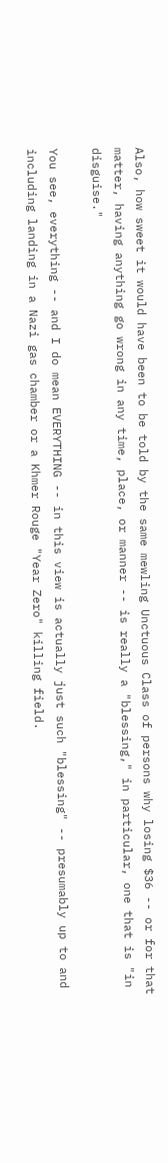Also, how sweet it would have been to be told by the same mewling Unctuous Class of persons why losing $36 -- or for that matter, having anything go wrong in any time, place, or manner -- is really a "blessing," in particular, one that is "in disguise."

You see, everything -- and I do mean EVERYTHING -- in this view is actually just such "blessing" -- presumably up to and including landing in a Nazi gas chamber or a Khmer Rouge "Year Zero" killing field.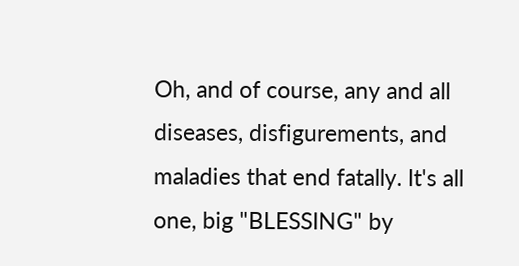Oh, and of course, any and all diseases, disfigurements, and maladies that end fatally. It's all one, big "BLESSING" by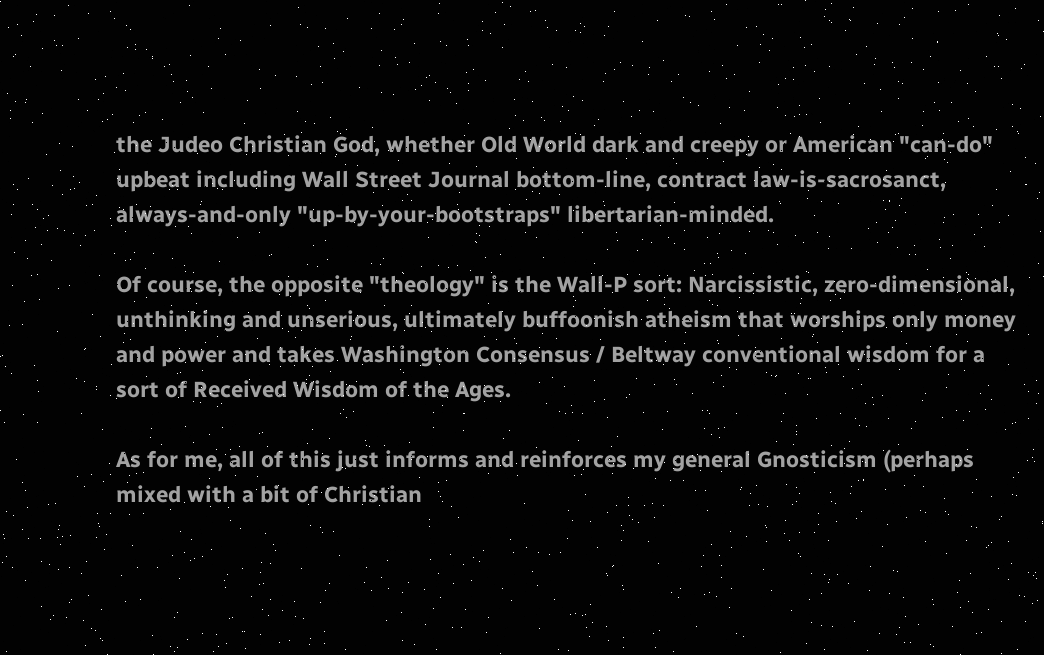the Judeo Christian God, whether Old World dark and creepy or American "can-do" upbeat including Wall Street Journal bottom-line, contract law-is-sacrosanct, always-and-only "up-by-your-bootstraps" libertarian-minded.

Of course, the opposite "theology" is the Wall-P sort: Narcissistic, zero-dimensional, unthinking and unserious, ultimately buffoonish atheism that worships only money and power and takes Washington Consensus / Beltway conventional wisdom for a sort of Received Wisdom of the Ages.

As for me, all of this just informs and reinforces my general Gnosticism (perhaps mixed with a bit of Christian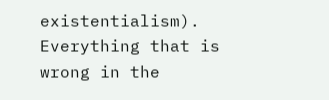existentialism). Everything that is wrong in the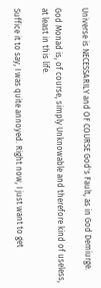Universe is NECESSARILY and OF COURSE God's Fault, as in God Demiurge.

God Monad is, of course, simply Unknowable and therefore kind of useless, at least in this life.

Suffice it to say, I was quite annoyed. Right now, I just want to get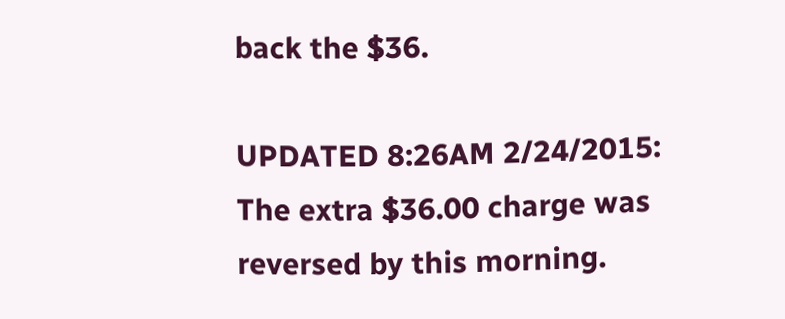back the $36.

UPDATED 8:26AM 2/24/2015: The extra $36.00 charge was reversed by this morning.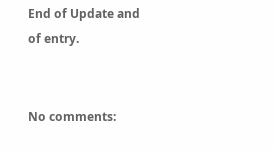End of Update and of entry.


No comments: